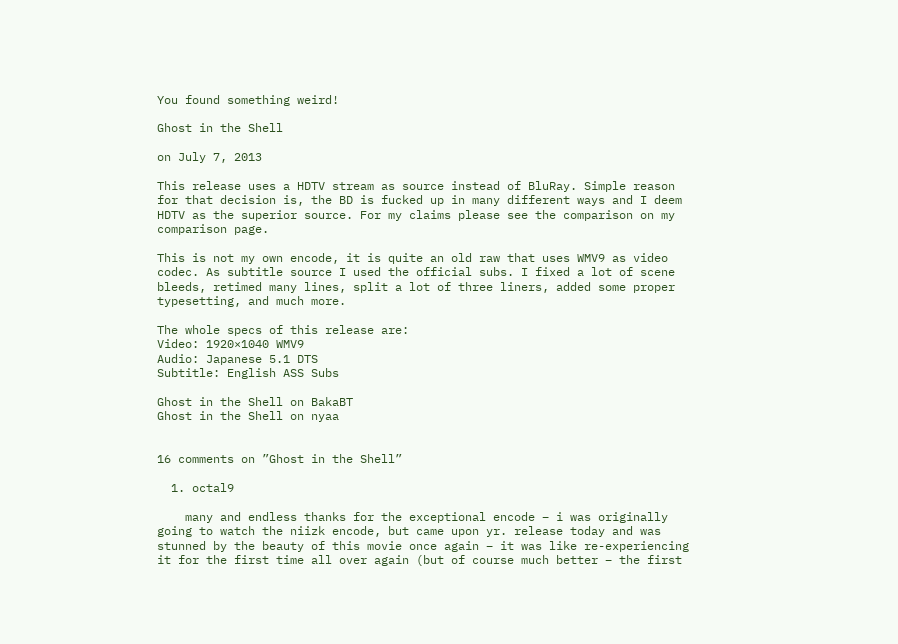You found something weird!

Ghost in the Shell

on July 7, 2013

This release uses a HDTV stream as source instead of BluRay. Simple reason for that decision is, the BD is fucked up in many different ways and I deem HDTV as the superior source. For my claims please see the comparison on my comparison page.

This is not my own encode, it is quite an old raw that uses WMV9 as video codec. As subtitle source I used the official subs. I fixed a lot of scene bleeds, retimed many lines, split a lot of three liners, added some proper typesetting, and much more.

The whole specs of this release are:
Video: 1920×1040 WMV9
Audio: Japanese 5.1 DTS
Subtitle: English ASS Subs

Ghost in the Shell on BakaBT
Ghost in the Shell on nyaa


16 comments on ”Ghost in the Shell”

  1. octal9

    many and endless thanks for the exceptional encode – i was originally going to watch the niizk encode, but came upon yr. release today and was stunned by the beauty of this movie once again – it was like re-experiencing it for the first time all over again (but of course much better – the first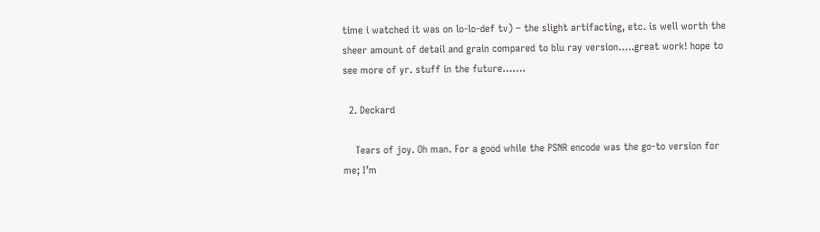time i watched it was on lo-lo-def tv) – the slight artifacting, etc. is well worth the sheer amount of detail and grain compared to blu ray version…..great work! hope to see more of yr. stuff in the future…….

  2. Deckard

    Tears of joy. Oh man. For a good while the PSNR encode was the go-to version for me; I’m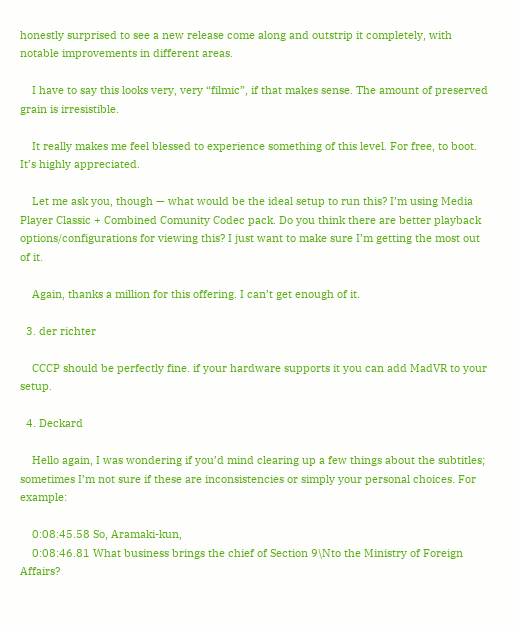honestly surprised to see a new release come along and outstrip it completely, with notable improvements in different areas.

    I have to say this looks very, very “filmic”, if that makes sense. The amount of preserved grain is irresistible.

    It really makes me feel blessed to experience something of this level. For free, to boot. It’s highly appreciated.

    Let me ask you, though — what would be the ideal setup to run this? I’m using Media Player Classic + Combined Comunity Codec pack. Do you think there are better playback options/configurations for viewing this? I just want to make sure I’m getting the most out of it.

    Again, thanks a million for this offering. I can’t get enough of it.

  3. der richter

    CCCP should be perfectly fine. if your hardware supports it you can add MadVR to your setup.

  4. Deckard

    Hello again, I was wondering if you’d mind clearing up a few things about the subtitles; sometimes I’m not sure if these are inconsistencies or simply your personal choices. For example:

    0:08:45.58 So, Aramaki-kun,
    0:08:46.81 What business brings the chief of Section 9\Nto the Ministry of Foreign Affairs?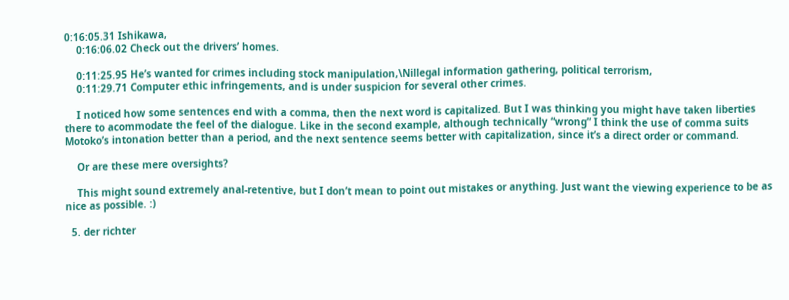0:16:05.31 Ishikawa,
    0:16:06.02 Check out the drivers’ homes.

    0:11:25.95 He’s wanted for crimes including stock manipulation,\Nillegal information gathering, political terrorism,
    0:11:29.71 Computer ethic infringements, and is under suspicion for several other crimes.

    I noticed how some sentences end with a comma, then the next word is capitalized. But I was thinking you might have taken liberties there to acommodate the feel of the dialogue. Like in the second example, although technically “wrong” I think the use of comma suits Motoko’s intonation better than a period, and the next sentence seems better with capitalization, since it’s a direct order or command.

    Or are these mere oversights?

    This might sound extremely anal-retentive, but I don’t mean to point out mistakes or anything. Just want the viewing experience to be as nice as possible. :)

  5. der richter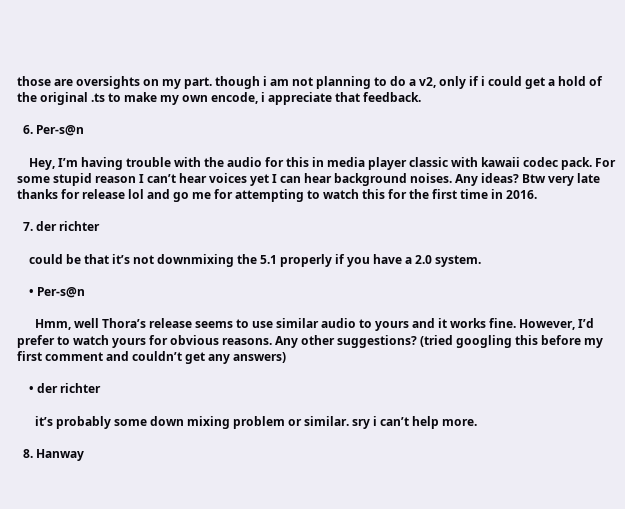those are oversights on my part. though i am not planning to do a v2, only if i could get a hold of the original .ts to make my own encode, i appreciate that feedback.

  6. Per-s@n

    Hey, I’m having trouble with the audio for this in media player classic with kawaii codec pack. For some stupid reason I can’t hear voices yet I can hear background noises. Any ideas? Btw very late thanks for release lol and go me for attempting to watch this for the first time in 2016.

  7. der richter

    could be that it’s not downmixing the 5.1 properly if you have a 2.0 system.

    • Per-s@n

      Hmm, well Thora’s release seems to use similar audio to yours and it works fine. However, I’d prefer to watch yours for obvious reasons. Any other suggestions? (tried googling this before my first comment and couldn’t get any answers)

    • der richter

      it’s probably some down mixing problem or similar. sry i can’t help more.

  8. Hanway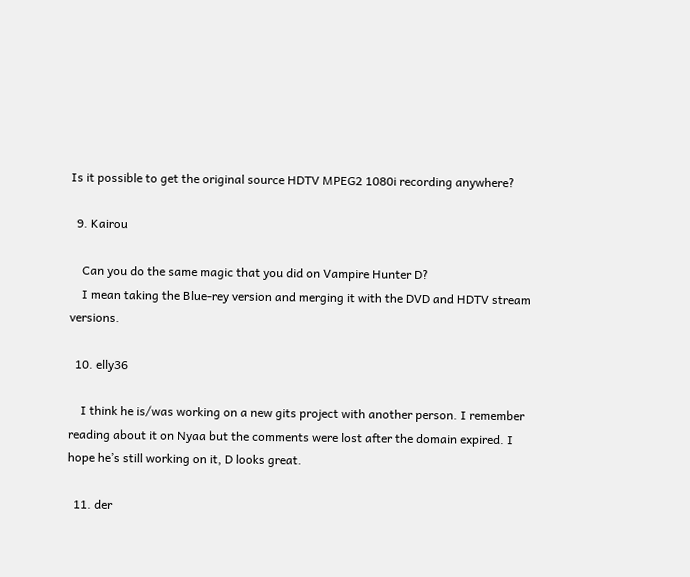Is it possible to get the original source HDTV MPEG2 1080i recording anywhere?

  9. Kairou

    Can you do the same magic that you did on Vampire Hunter D?
    I mean taking the Blue-rey version and merging it with the DVD and HDTV stream versions.

  10. elly36

    I think he is/was working on a new gits project with another person. I remember reading about it on Nyaa but the comments were lost after the domain expired. I hope he’s still working on it, D looks great.

  11. der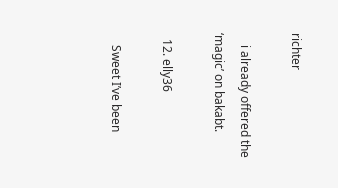richter

    i already offered the ‘magic’ on bakabt.

  12. elly36

    Sweet I’ve been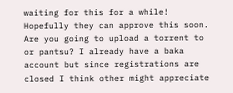waiting for this for a while! Hopefully they can approve this soon. Are you going to upload a torrent to or pantsu? I already have a baka account but since registrations are closed I think other might appreciate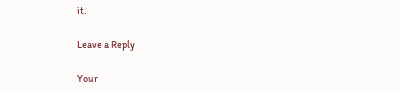it.

Leave a Reply

Your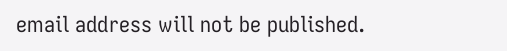email address will not be published.